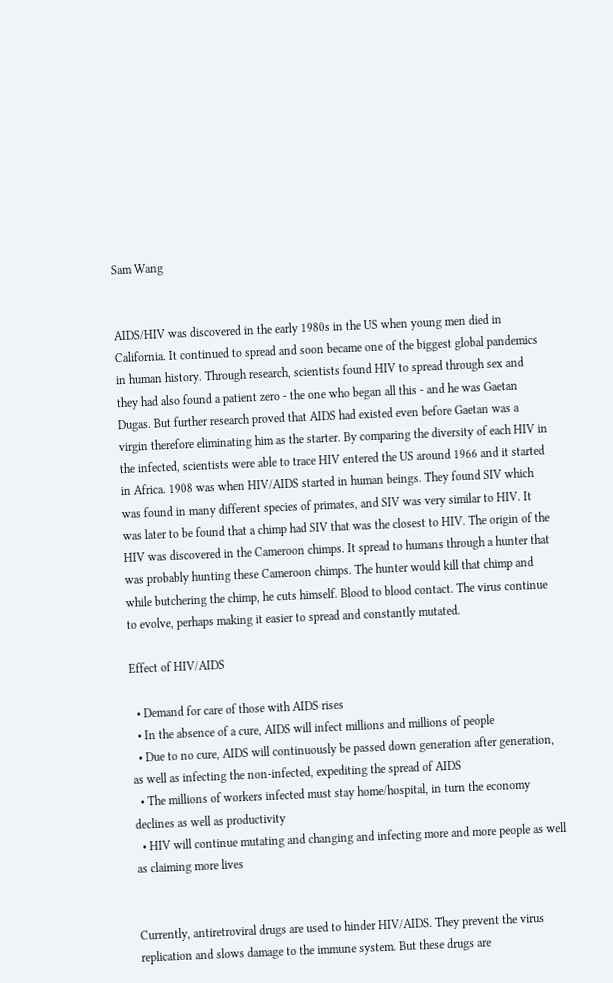Sam Wang


AIDS/HIV was discovered in the early 1980s in the US when young men died in California. It continued to spread and soon became one of the biggest global pandemics in human history. Through research, scientists found HIV to spread through sex and they had also found a patient zero - the one who began all this - and he was Gaetan Dugas. But further research proved that AIDS had existed even before Gaetan was a virgin therefore eliminating him as the starter. By comparing the diversity of each HIV in the infected, scientists were able to trace HIV entered the US around 1966 and it started in Africa. 1908 was when HIV/AIDS started in human beings. They found SIV which was found in many different species of primates, and SIV was very similar to HIV. It was later to be found that a chimp had SIV that was the closest to HIV. The origin of the HIV was discovered in the Cameroon chimps. It spread to humans through a hunter that was probably hunting these Cameroon chimps. The hunter would kill that chimp and while butchering the chimp, he cuts himself. Blood to blood contact. The virus continue to evolve, perhaps making it easier to spread and constantly mutated.

Effect of HIV/AIDS

  • Demand for care of those with AIDS rises
  • In the absence of a cure, AIDS will infect millions and millions of people
  • Due to no cure, AIDS will continuously be passed down generation after generation, as well as infecting the non-infected, expediting the spread of AIDS
  • The millions of workers infected must stay home/hospital, in turn the economy declines as well as productivity
  • HIV will continue mutating and changing and infecting more and more people as well as claiming more lives


Currently, antiretroviral drugs are used to hinder HIV/AIDS. They prevent the virus replication and slows damage to the immune system. But these drugs are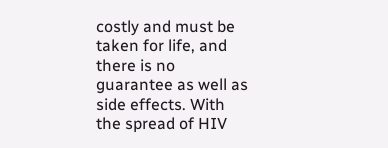costly and must be taken for life, and there is no guarantee as well as side effects. With the spread of HIV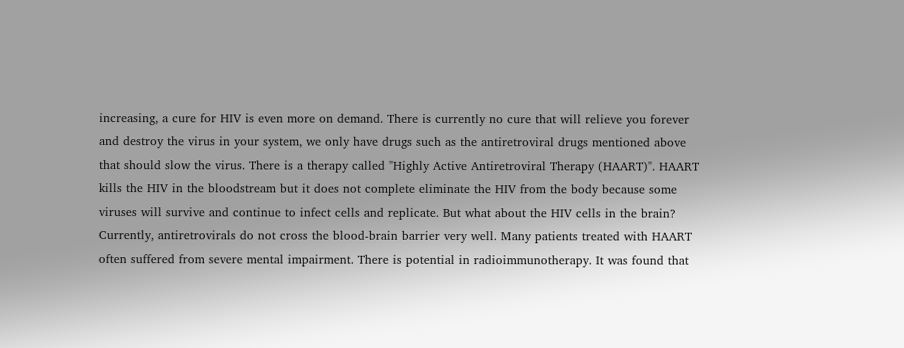increasing, a cure for HIV is even more on demand. There is currently no cure that will relieve you forever and destroy the virus in your system, we only have drugs such as the antiretroviral drugs mentioned above that should slow the virus. There is a therapy called "Highly Active Antiretroviral Therapy (HAART)". HAART kills the HIV in the bloodstream but it does not complete eliminate the HIV from the body because some viruses will survive and continue to infect cells and replicate. But what about the HIV cells in the brain? Currently, antiretrovirals do not cross the blood-brain barrier very well. Many patients treated with HAART often suffered from severe mental impairment. There is potential in radioimmunotherapy. It was found that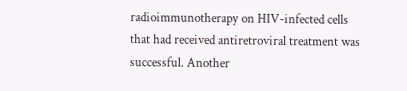radioimmunotherapy on HIV-infected cells that had received antiretroviral treatment was successful. Another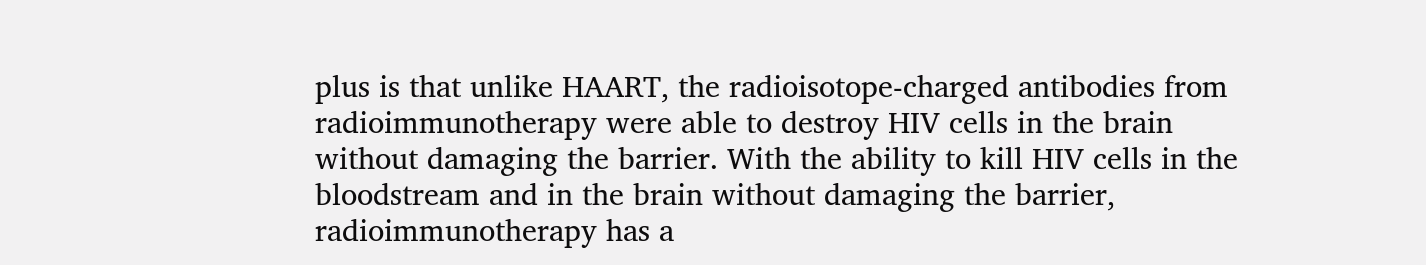plus is that unlike HAART, the radioisotope-charged antibodies from radioimmunotherapy were able to destroy HIV cells in the brain without damaging the barrier. With the ability to kill HIV cells in the bloodstream and in the brain without damaging the barrier, radioimmunotherapy has a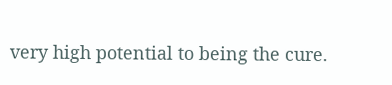very high potential to being the cure.